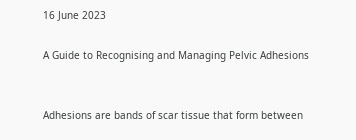16 June 2023

A Guide to Recognising and Managing Pelvic Adhesions


Adhesions are bands of scar tissue that form between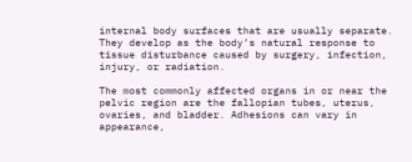internal body surfaces that are usually separate. They develop as the body’s natural response to tissue disturbance caused by surgery, infection, injury, or radiation.

The most commonly affected organs in or near the pelvic region are the fallopian tubes, uterus, ovaries, and bladder. Adhesions can vary in appearance,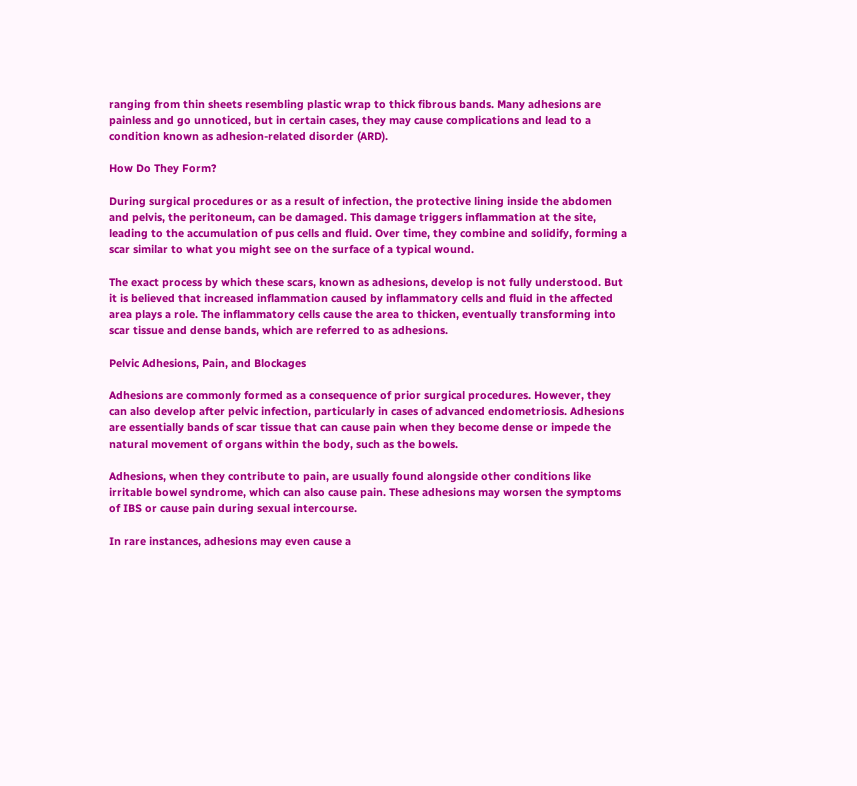ranging from thin sheets resembling plastic wrap to thick fibrous bands. Many adhesions are painless and go unnoticed, but in certain cases, they may cause complications and lead to a condition known as adhesion-related disorder (ARD).

How Do They Form?

During surgical procedures or as a result of infection, the protective lining inside the abdomen and pelvis, the peritoneum, can be damaged. This damage triggers inflammation at the site, leading to the accumulation of pus cells and fluid. Over time, they combine and solidify, forming a scar similar to what you might see on the surface of a typical wound.

The exact process by which these scars, known as adhesions, develop is not fully understood. But it is believed that increased inflammation caused by inflammatory cells and fluid in the affected area plays a role. The inflammatory cells cause the area to thicken, eventually transforming into scar tissue and dense bands, which are referred to as adhesions.

Pelvic Adhesions, Pain, and Blockages

Adhesions are commonly formed as a consequence of prior surgical procedures. However, they can also develop after pelvic infection, particularly in cases of advanced endometriosis. Adhesions are essentially bands of scar tissue that can cause pain when they become dense or impede the natural movement of organs within the body, such as the bowels.

Adhesions, when they contribute to pain, are usually found alongside other conditions like irritable bowel syndrome, which can also cause pain. These adhesions may worsen the symptoms of IBS or cause pain during sexual intercourse.

In rare instances, adhesions may even cause a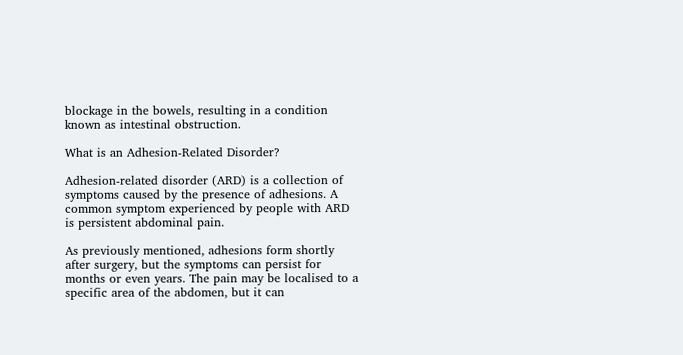blockage in the bowels, resulting in a condition known as intestinal obstruction.

What is an Adhesion-Related Disorder?

Adhesion-related disorder (ARD) is a collection of symptoms caused by the presence of adhesions. A common symptom experienced by people with ARD is persistent abdominal pain.

As previously mentioned, adhesions form shortly after surgery, but the symptoms can persist for months or even years. The pain may be localised to a specific area of the abdomen, but it can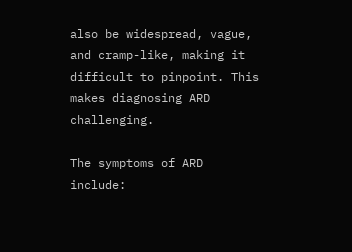also be widespread, vague, and cramp-like, making it difficult to pinpoint. This makes diagnosing ARD challenging.

The symptoms of ARD include: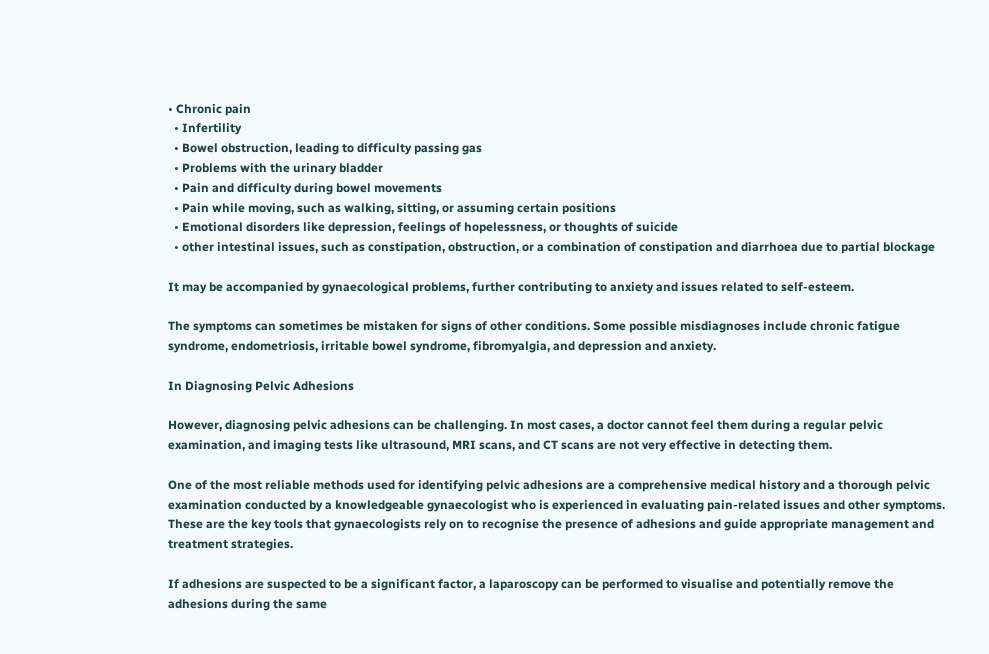• Chronic pain
  • Infertility
  • Bowel obstruction, leading to difficulty passing gas
  • Problems with the urinary bladder
  • Pain and difficulty during bowel movements
  • Pain while moving, such as walking, sitting, or assuming certain positions
  • Emotional disorders like depression, feelings of hopelessness, or thoughts of suicide
  • other intestinal issues, such as constipation, obstruction, or a combination of constipation and diarrhoea due to partial blockage

It may be accompanied by gynaecological problems, further contributing to anxiety and issues related to self-esteem.

The symptoms can sometimes be mistaken for signs of other conditions. Some possible misdiagnoses include chronic fatigue syndrome, endometriosis, irritable bowel syndrome, fibromyalgia, and depression and anxiety.

In Diagnosing Pelvic Adhesions

However, diagnosing pelvic adhesions can be challenging. In most cases, a doctor cannot feel them during a regular pelvic examination, and imaging tests like ultrasound, MRI scans, and CT scans are not very effective in detecting them.

One of the most reliable methods used for identifying pelvic adhesions are a comprehensive medical history and a thorough pelvic examination conducted by a knowledgeable gynaecologist who is experienced in evaluating pain-related issues and other symptoms. These are the key tools that gynaecologists rely on to recognise the presence of adhesions and guide appropriate management and treatment strategies.

If adhesions are suspected to be a significant factor, a laparoscopy can be performed to visualise and potentially remove the adhesions during the same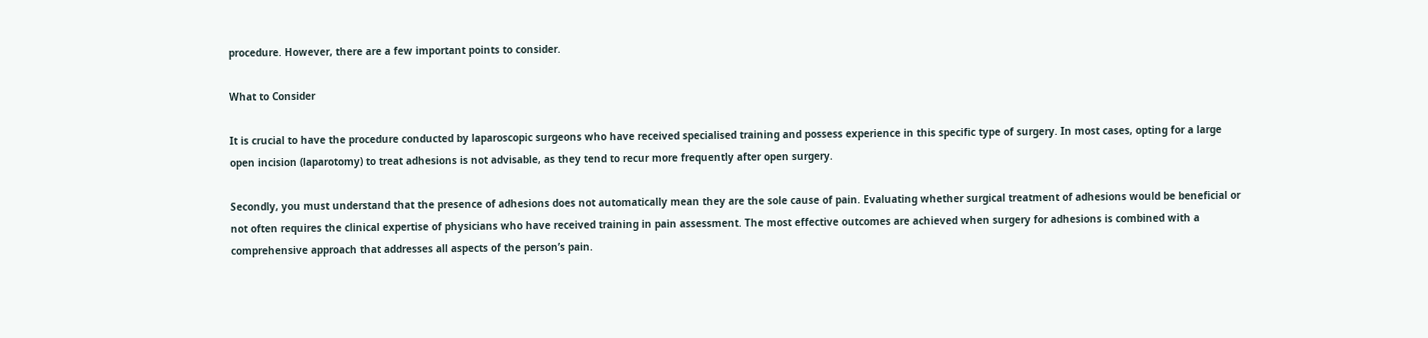procedure. However, there are a few important points to consider.

What to Consider

It is crucial to have the procedure conducted by laparoscopic surgeons who have received specialised training and possess experience in this specific type of surgery. In most cases, opting for a large open incision (laparotomy) to treat adhesions is not advisable, as they tend to recur more frequently after open surgery.

Secondly, you must understand that the presence of adhesions does not automatically mean they are the sole cause of pain. Evaluating whether surgical treatment of adhesions would be beneficial or not often requires the clinical expertise of physicians who have received training in pain assessment. The most effective outcomes are achieved when surgery for adhesions is combined with a comprehensive approach that addresses all aspects of the person’s pain.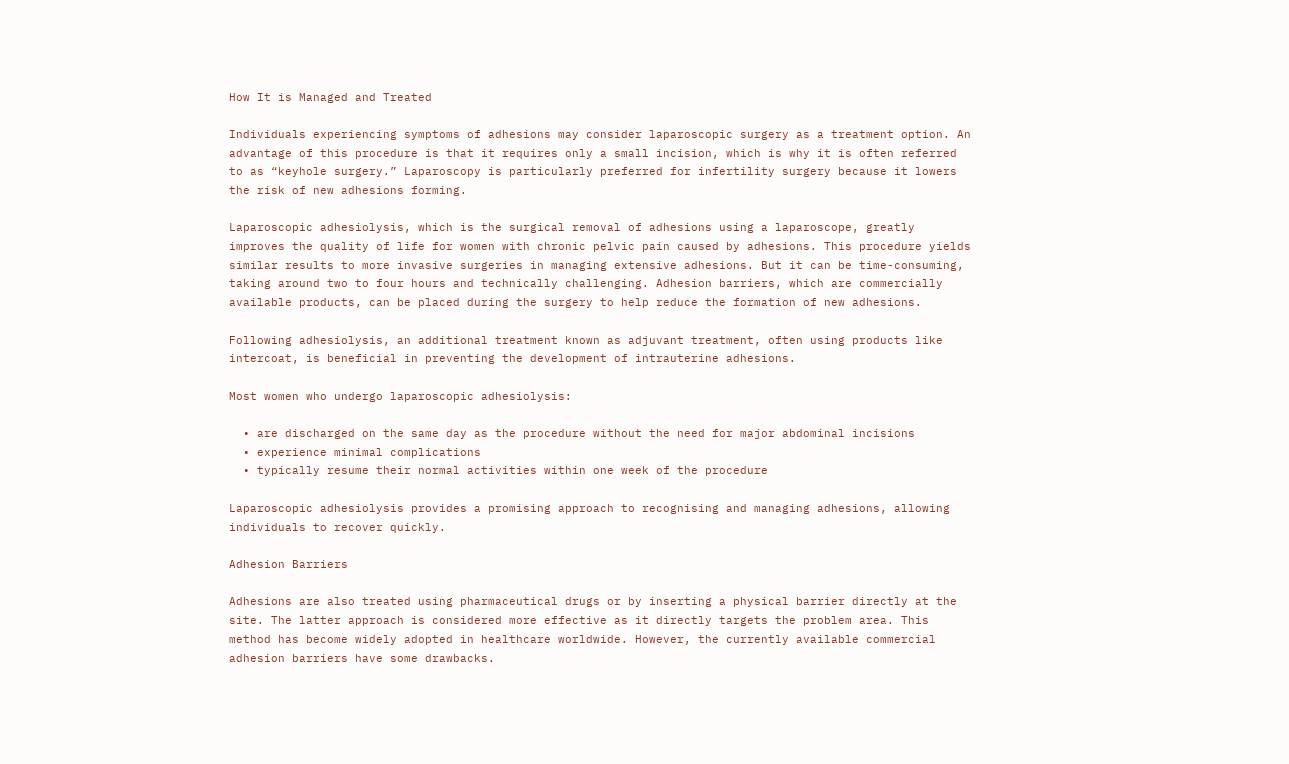How It is Managed and Treated

Individuals experiencing symptoms of adhesions may consider laparoscopic surgery as a treatment option. An advantage of this procedure is that it requires only a small incision, which is why it is often referred to as “keyhole surgery.” Laparoscopy is particularly preferred for infertility surgery because it lowers the risk of new adhesions forming.

Laparoscopic adhesiolysis, which is the surgical removal of adhesions using a laparoscope, greatly improves the quality of life for women with chronic pelvic pain caused by adhesions. This procedure yields similar results to more invasive surgeries in managing extensive adhesions. But it can be time-consuming, taking around two to four hours and technically challenging. Adhesion barriers, which are commercially available products, can be placed during the surgery to help reduce the formation of new adhesions.

Following adhesiolysis, an additional treatment known as adjuvant treatment, often using products like intercoat, is beneficial in preventing the development of intrauterine adhesions.

Most women who undergo laparoscopic adhesiolysis:

  • are discharged on the same day as the procedure without the need for major abdominal incisions
  • experience minimal complications
  • typically resume their normal activities within one week of the procedure

Laparoscopic adhesiolysis provides a promising approach to recognising and managing adhesions, allowing individuals to recover quickly.

Adhesion Barriers

Adhesions are also treated using pharmaceutical drugs or by inserting a physical barrier directly at the site. The latter approach is considered more effective as it directly targets the problem area. This method has become widely adopted in healthcare worldwide. However, the currently available commercial adhesion barriers have some drawbacks.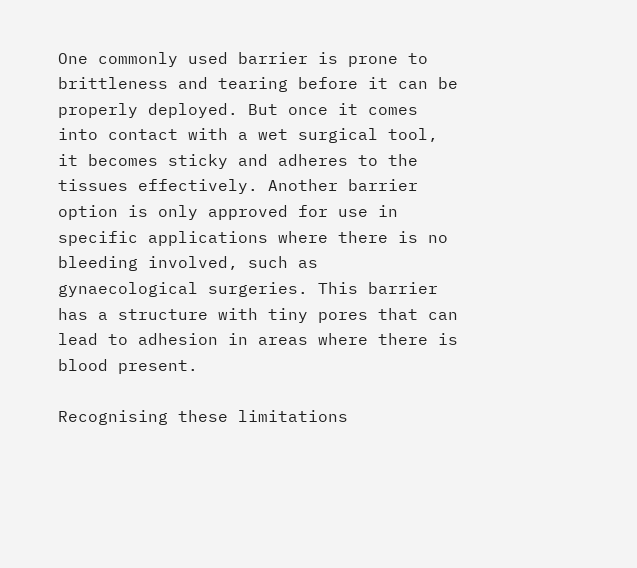One commonly used barrier is prone to brittleness and tearing before it can be properly deployed. But once it comes into contact with a wet surgical tool, it becomes sticky and adheres to the tissues effectively. Another barrier option is only approved for use in specific applications where there is no bleeding involved, such as gynaecological surgeries. This barrier has a structure with tiny pores that can lead to adhesion in areas where there is blood present.

Recognising these limitations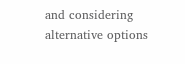and considering alternative options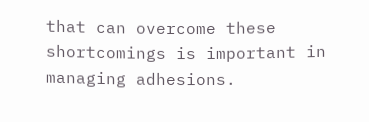that can overcome these shortcomings is important in managing adhesions.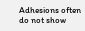Adhesions often do not show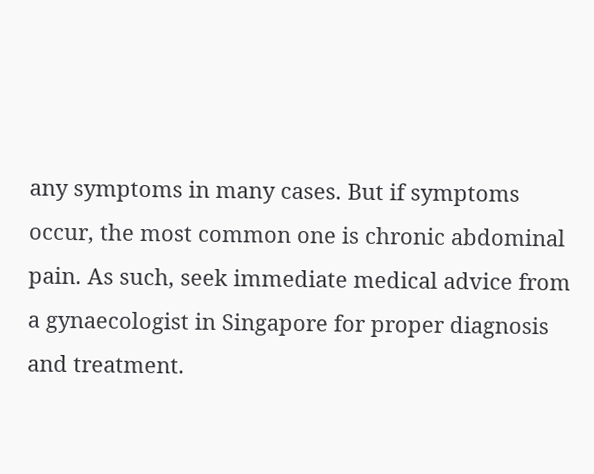any symptoms in many cases. But if symptoms occur, the most common one is chronic abdominal pain. As such, seek immediate medical advice from a gynaecologist in Singapore for proper diagnosis and treatment.